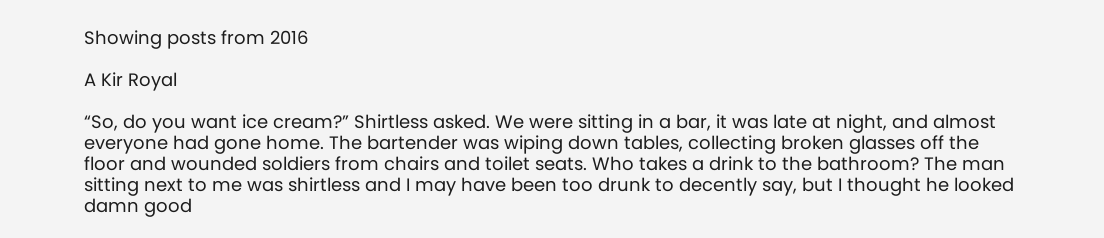Showing posts from 2016

A Kir Royal

“So, do you want ice cream?” Shirtless asked. We were sitting in a bar, it was late at night, and almost everyone had gone home. The bartender was wiping down tables, collecting broken glasses off the floor and wounded soldiers from chairs and toilet seats. Who takes a drink to the bathroom? The man sitting next to me was shirtless and I may have been too drunk to decently say, but I thought he looked damn good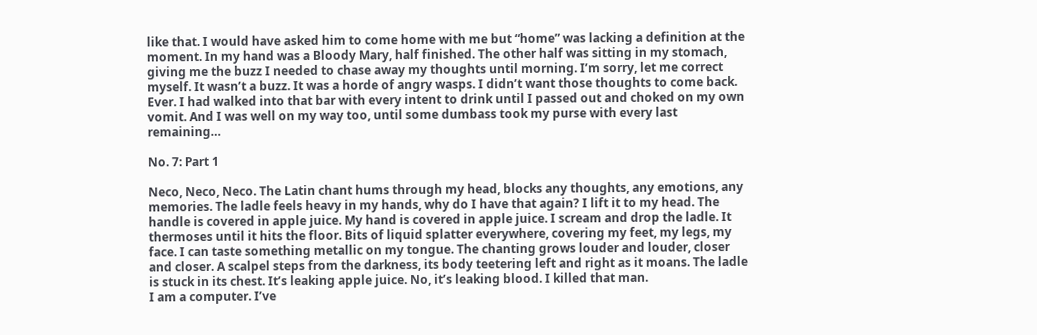like that. I would have asked him to come home with me but “home” was lacking a definition at the moment. In my hand was a Bloody Mary, half finished. The other half was sitting in my stomach, giving me the buzz I needed to chase away my thoughts until morning. I’m sorry, let me correct myself. It wasn’t a buzz. It was a horde of angry wasps. I didn’t want those thoughts to come back. Ever. I had walked into that bar with every intent to drink until I passed out and choked on my own vomit. And I was well on my way too, until some dumbass took my purse with every last remaining…

No. 7: Part 1

Neco, Neco, Neco. The Latin chant hums through my head, blocks any thoughts, any emotions, any memories. The ladle feels heavy in my hands, why do I have that again? I lift it to my head. The handle is covered in apple juice. My hand is covered in apple juice. I scream and drop the ladle. It thermoses until it hits the floor. Bits of liquid splatter everywhere, covering my feet, my legs, my face. I can taste something metallic on my tongue. The chanting grows louder and louder, closer and closer. A scalpel steps from the darkness, its body teetering left and right as it moans. The ladle is stuck in its chest. It’s leaking apple juice. No, it’s leaking blood. I killed that man.
I am a computer. I’ve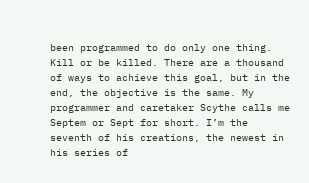been programmed to do only one thing. Kill or be killed. There are a thousand of ways to achieve this goal, but in the end, the objective is the same. My programmer and caretaker Scythe calls me Septem or Sept for short. I’m the seventh of his creations, the newest in his series of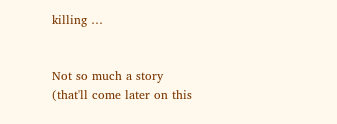killing …


Not so much a story (that'll come later on this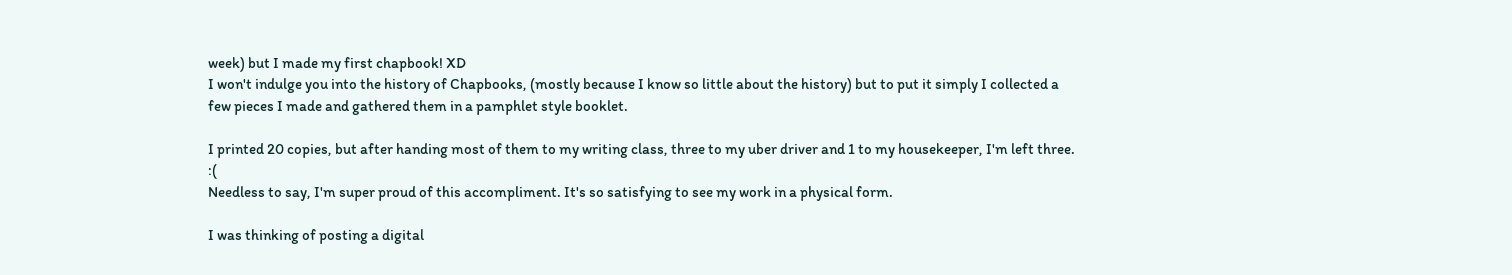week) but I made my first chapbook! XD
I won't indulge you into the history of Chapbooks, (mostly because I know so little about the history) but to put it simply I collected a few pieces I made and gathered them in a pamphlet style booklet.

I printed 20 copies, but after handing most of them to my writing class, three to my uber driver and 1 to my housekeeper, I'm left three. :(
Needless to say, I'm super proud of this accompliment. It's so satisfying to see my work in a physical form.

I was thinking of posting a digital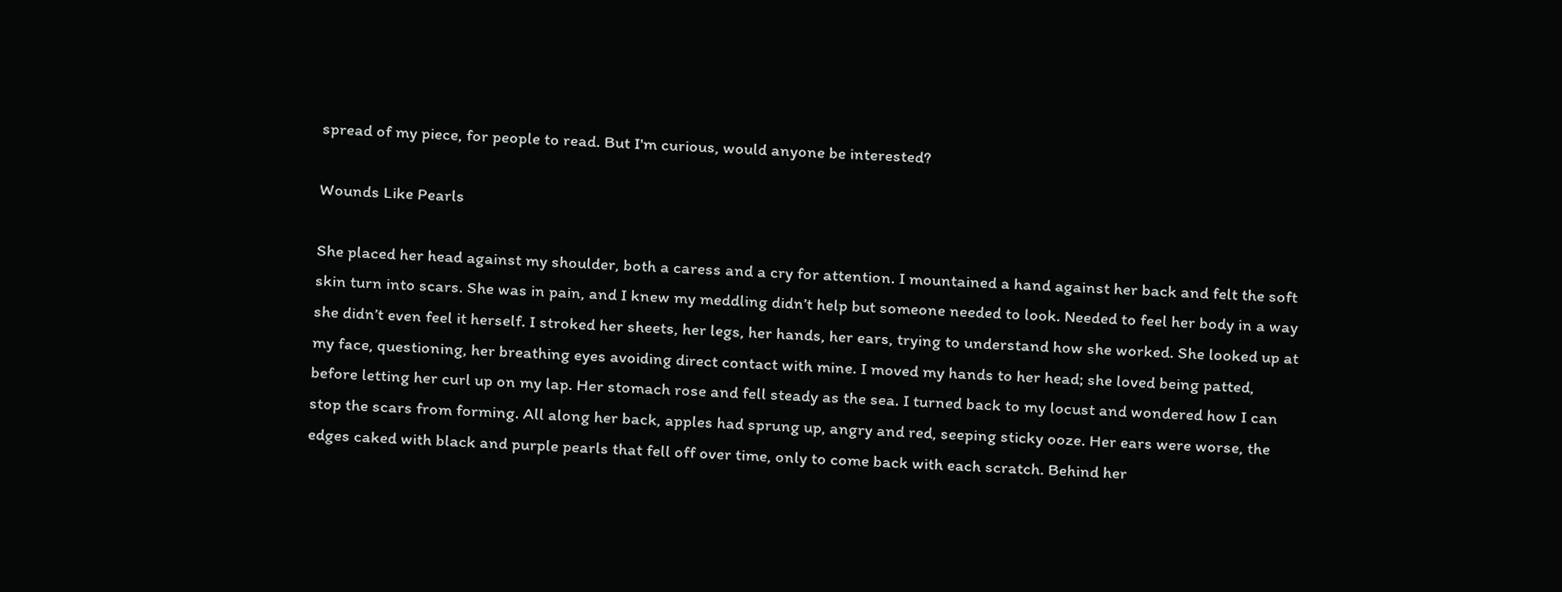spread of my piece, for people to read. But I'm curious, would anyone be interested?

Wounds Like Pearls

She placed her head against my shoulder, both a caress and a cry for attention. I mountained a hand against her back and felt the soft skin turn into scars. She was in pain, and I knew my meddling didn’t help but someone needed to look. Needed to feel her body in a way she didn’t even feel it herself. I stroked her sheets, her legs, her hands, her ears, trying to understand how she worked. She looked up at my face, questioning, her breathing eyes avoiding direct contact with mine. I moved my hands to her head; she loved being patted, before letting her curl up on my lap. Her stomach rose and fell steady as the sea. I turned back to my locust and wondered how I can stop the scars from forming. All along her back, apples had sprung up, angry and red, seeping sticky ooze. Her ears were worse, the edges caked with black and purple pearls that fell off over time, only to come back with each scratch. Behind her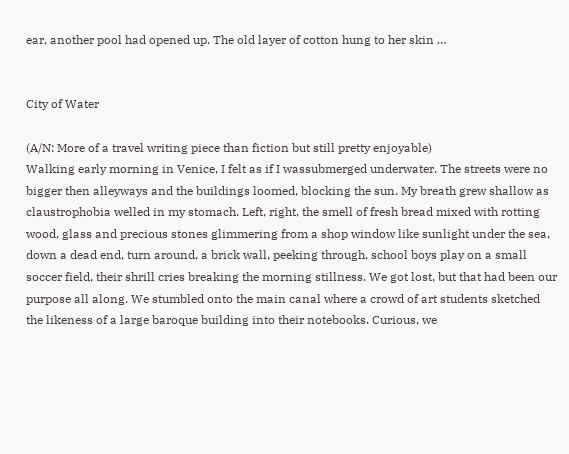ear, another pool had opened up. The old layer of cotton hung to her skin …


City of Water

(A/N: More of a travel writing piece than fiction but still pretty enjoyable)
Walking early morning in Venice, I felt as if I wassubmerged underwater. The streets were no bigger then alleyways and the buildings loomed, blocking the sun. My breath grew shallow as claustrophobia welled in my stomach. Left, right, the smell of fresh bread mixed with rotting wood, glass and precious stones glimmering from a shop window like sunlight under the sea, down a dead end, turn around, a brick wall, peeking through, school boys play on a small soccer field, their shrill cries breaking the morning stillness. We got lost, but that had been our purpose all along. We stumbled onto the main canal where a crowd of art students sketched the likeness of a large baroque building into their notebooks. Curious, we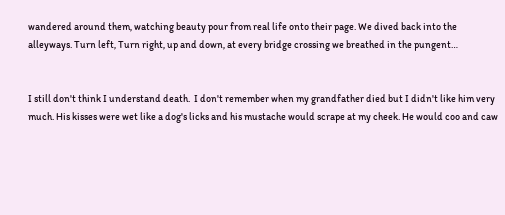wandered around them, watching beauty pour from real life onto their page. We dived back into the alleyways. Turn left, Turn right, up and down, at every bridge crossing we breathed in the pungent…


I still don't think I understand death.  I don't remember when my grandfather died but I didn't like him very much. His kisses were wet like a dog's licks and his mustache would scrape at my cheek. He would coo and caw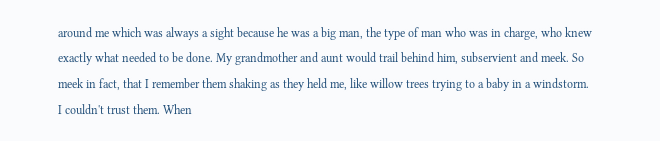around me which was always a sight because he was a big man, the type of man who was in charge, who knew exactly what needed to be done. My grandmother and aunt would trail behind him, subservient and meek. So meek in fact, that I remember them shaking as they held me, like willow trees trying to a baby in a windstorm. I couldn't trust them. When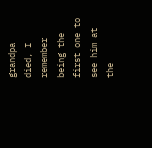grandpa died, I remember being the first one to see him at the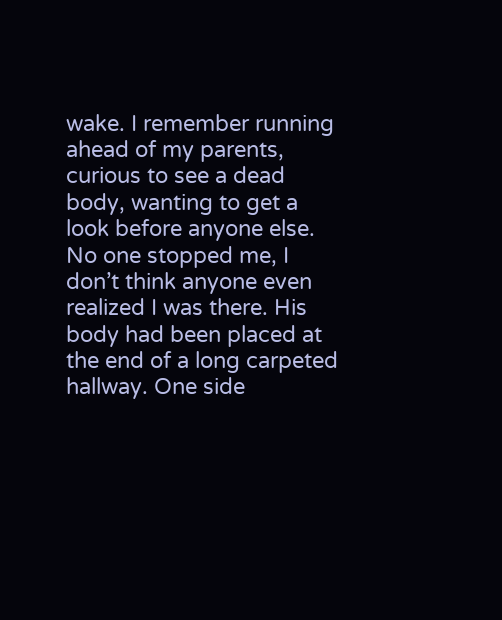wake. I remember running ahead of my parents, curious to see a dead body, wanting to get a look before anyone else. No one stopped me, I don’t think anyone even realized I was there. His body had been placed at the end of a long carpeted hallway. One side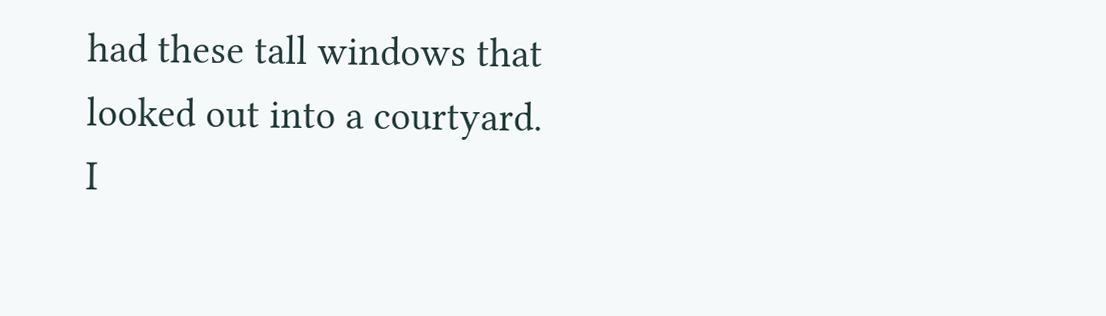had these tall windows that looked out into a courtyard. I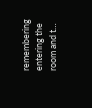remembering entering the room and t…